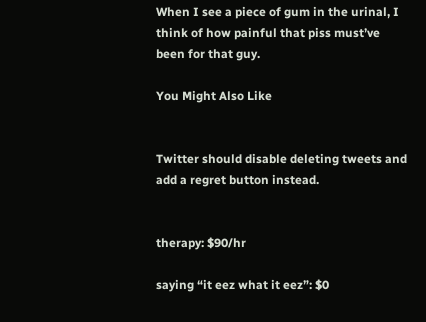When I see a piece of gum in the urinal, I think of how painful that piss must’ve been for that guy.

You Might Also Like


Twitter should disable deleting tweets and add a regret button instead.


therapy: $90/hr

saying “it eez what it eez”: $0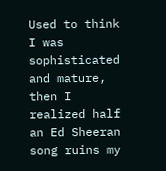Used to think I was sophisticated and mature, then I realized half an Ed Sheeran song ruins my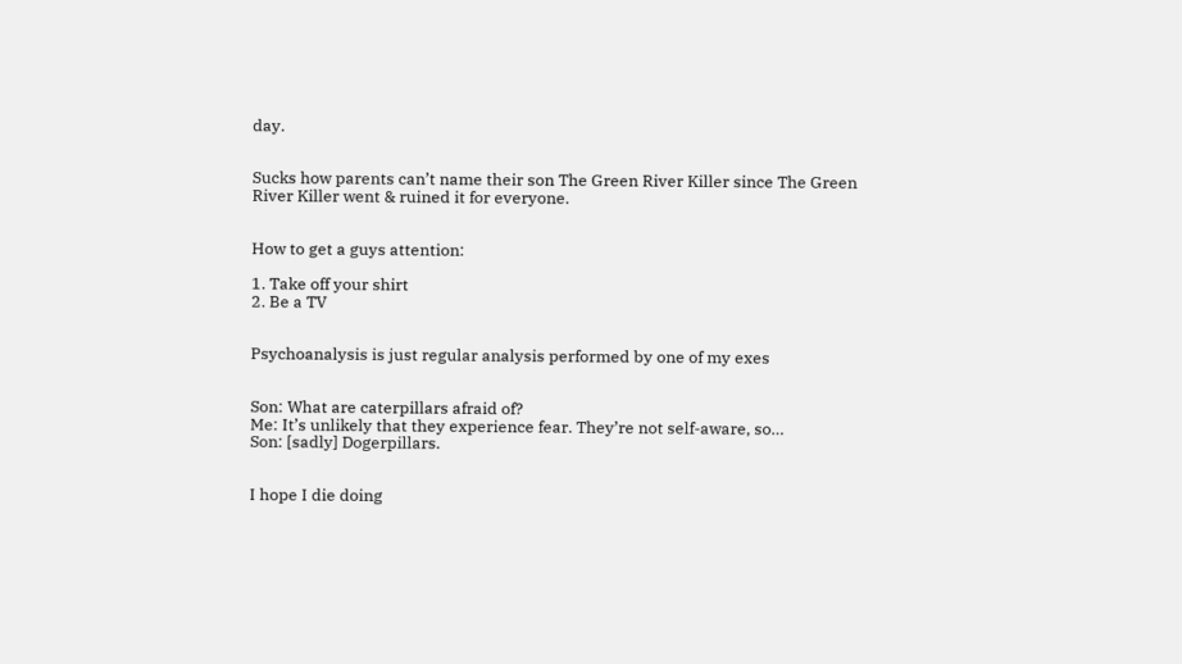day.


Sucks how parents can’t name their son The Green River Killer since The Green River Killer went & ruined it for everyone.


How to get a guys attention:

1. Take off your shirt
2. Be a TV


Psychoanalysis is just regular analysis performed by one of my exes


Son: What are caterpillars afraid of?
Me: It’s unlikely that they experience fear. They’re not self-aware, so…
Son: [sadly] Dogerpillars.


I hope I die doing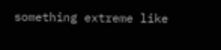something extreme like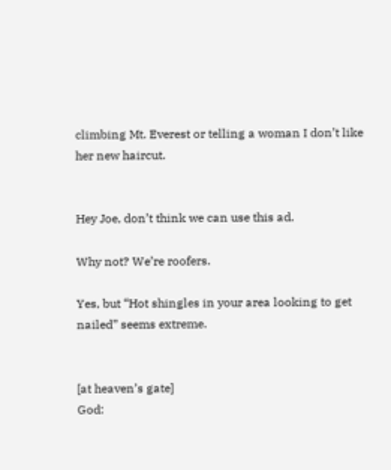climbing Mt. Everest or telling a woman I don’t like her new haircut.


Hey Joe, don’t think we can use this ad.

Why not? We’re roofers.

Yes, but “Hot shingles in your area looking to get nailed” seems extreme.


[at heaven’s gate]
God: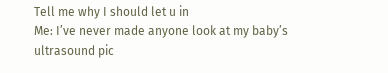Tell me why I should let u in
Me: I’ve never made anyone look at my baby’s ultrasound pic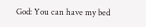God: You can have my bed